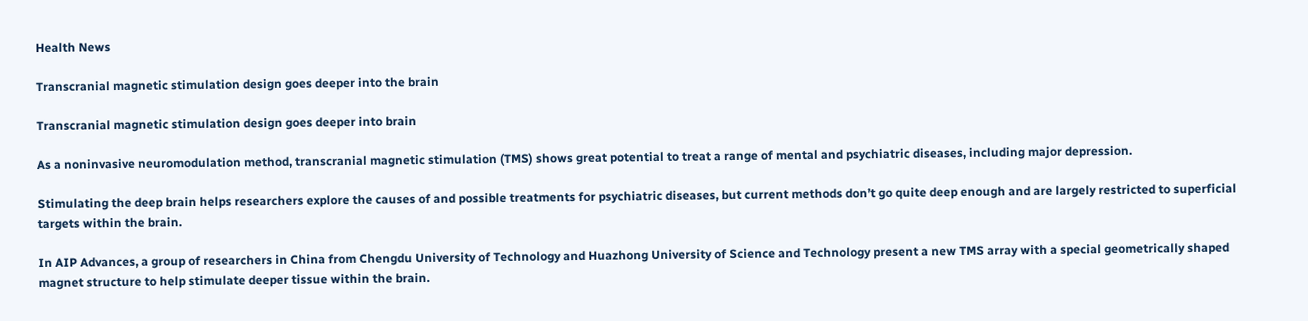Health News

Transcranial magnetic stimulation design goes deeper into the brain

Transcranial magnetic stimulation design goes deeper into brain

As a noninvasive neuromodulation method, transcranial magnetic stimulation (TMS) shows great potential to treat a range of mental and psychiatric diseases, including major depression.

Stimulating the deep brain helps researchers explore the causes of and possible treatments for psychiatric diseases, but current methods don’t go quite deep enough and are largely restricted to superficial targets within the brain.

In AIP Advances, a group of researchers in China from Chengdu University of Technology and Huazhong University of Science and Technology present a new TMS array with a special geometrically shaped magnet structure to help stimulate deeper tissue within the brain.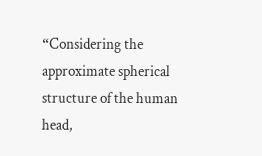“Considering the approximate spherical structure of the human head,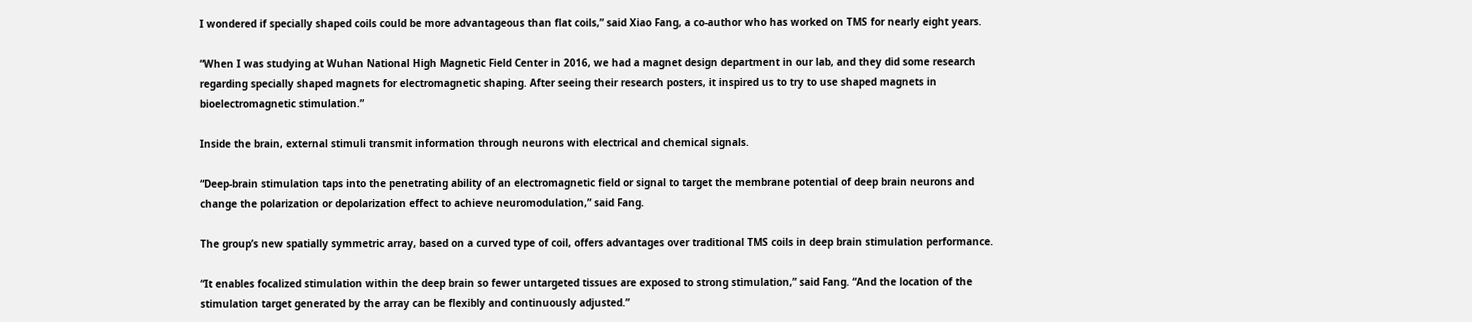I wondered if specially shaped coils could be more advantageous than flat coils,” said Xiao Fang, a co-author who has worked on TMS for nearly eight years.

“When I was studying at Wuhan National High Magnetic Field Center in 2016, we had a magnet design department in our lab, and they did some research regarding specially shaped magnets for electromagnetic shaping. After seeing their research posters, it inspired us to try to use shaped magnets in bioelectromagnetic stimulation.”

Inside the brain, external stimuli transmit information through neurons with electrical and chemical signals.

“Deep-brain stimulation taps into the penetrating ability of an electromagnetic field or signal to target the membrane potential of deep brain neurons and change the polarization or depolarization effect to achieve neuromodulation,” said Fang.

The group’s new spatially symmetric array, based on a curved type of coil, offers advantages over traditional TMS coils in deep brain stimulation performance.

“It enables focalized stimulation within the deep brain so fewer untargeted tissues are exposed to strong stimulation,” said Fang. “And the location of the stimulation target generated by the array can be flexibly and continuously adjusted.”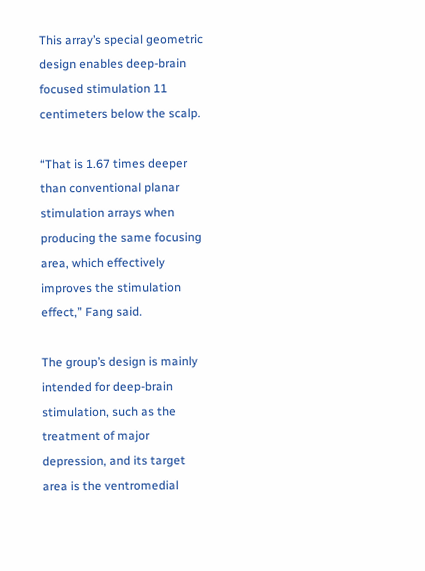This array’s special geometric design enables deep-brain focused stimulation 11 centimeters below the scalp.

“That is 1.67 times deeper than conventional planar stimulation arrays when producing the same focusing area, which effectively improves the stimulation effect,” Fang said.

The group’s design is mainly intended for deep-brain stimulation, such as the treatment of major depression, and its target area is the ventromedial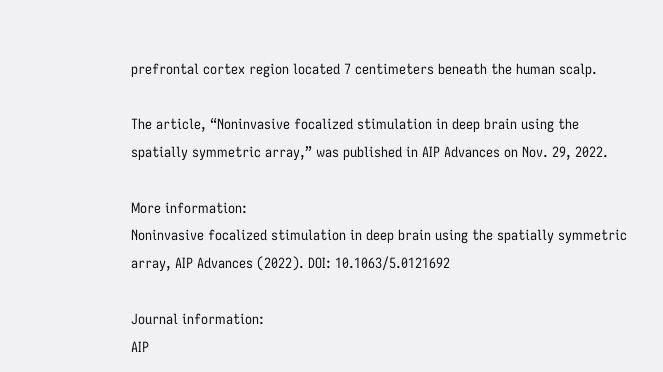prefrontal cortex region located 7 centimeters beneath the human scalp.

The article, “Noninvasive focalized stimulation in deep brain using the spatially symmetric array,” was published in AIP Advances on Nov. 29, 2022.

More information:
Noninvasive focalized stimulation in deep brain using the spatially symmetric array, AIP Advances (2022). DOI: 10.1063/5.0121692

Journal information:
AIP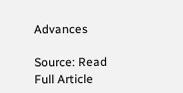Advances

Source: Read Full Article